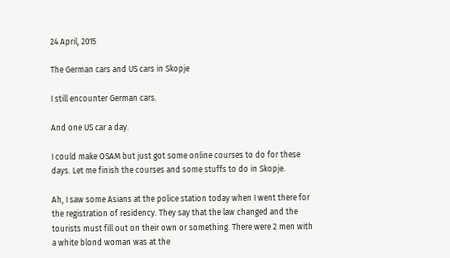24 April, 2015

The German cars and US cars in Skopje

I still encounter German cars.

And one US car a day.

I could make OSAM but just got some online courses to do for these days. Let me finish the courses and some stuffs to do in Skopje.

Ah, I saw some Asians at the police station today when I went there for the registration of residency. They say that the law changed and the tourists must fill out on their own or something. There were 2 men with a white blond woman was at the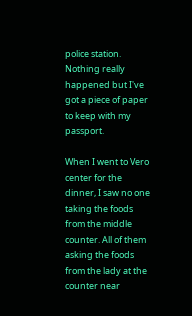police station. Nothing really happened but I've got a piece of paper to keep with my passport.

When I went to Vero center for the dinner, I saw no one taking the foods from the middle counter. All of them asking the foods from the lady at the counter near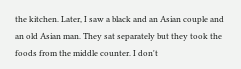the kitchen. Later, I saw a black and an Asian couple and an old Asian man. They sat separately but they took the foods from the middle counter. I don't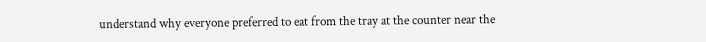understand why everyone preferred to eat from the tray at the counter near the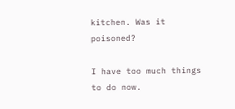kitchen. Was it poisoned?

I have too much things to do now.